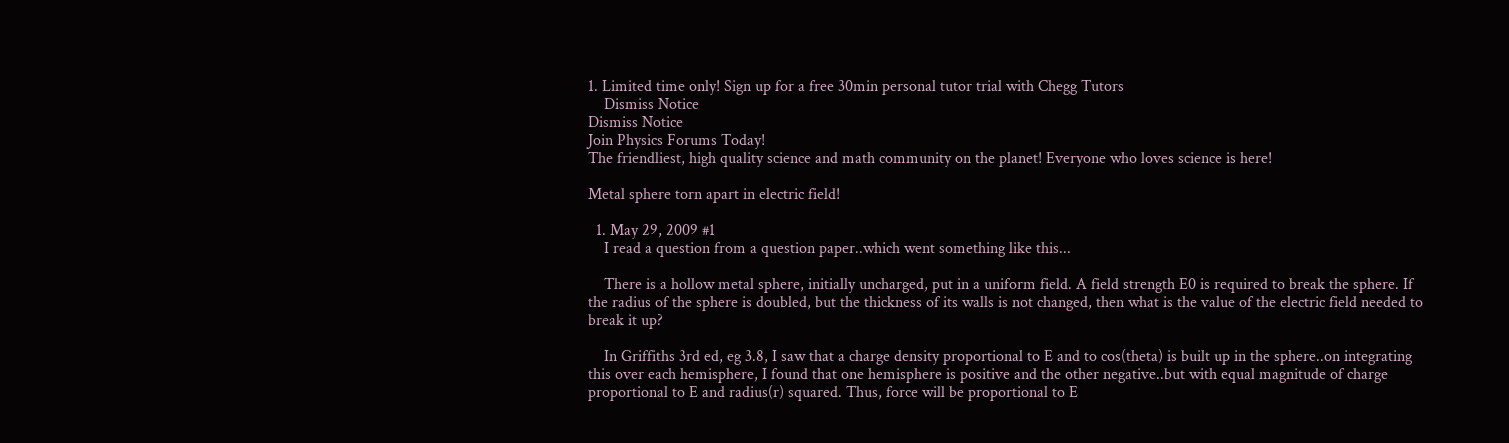1. Limited time only! Sign up for a free 30min personal tutor trial with Chegg Tutors
    Dismiss Notice
Dismiss Notice
Join Physics Forums Today!
The friendliest, high quality science and math community on the planet! Everyone who loves science is here!

Metal sphere torn apart in electric field!

  1. May 29, 2009 #1
    I read a question from a question paper..which went something like this...

    There is a hollow metal sphere, initially uncharged, put in a uniform field. A field strength E0 is required to break the sphere. If the radius of the sphere is doubled, but the thickness of its walls is not changed, then what is the value of the electric field needed to break it up?

    In Griffiths 3rd ed, eg 3.8, I saw that a charge density proportional to E and to cos(theta) is built up in the sphere..on integrating this over each hemisphere, I found that one hemisphere is positive and the other negative..but with equal magnitude of charge proportional to E and radius(r) squared. Thus, force will be proportional to E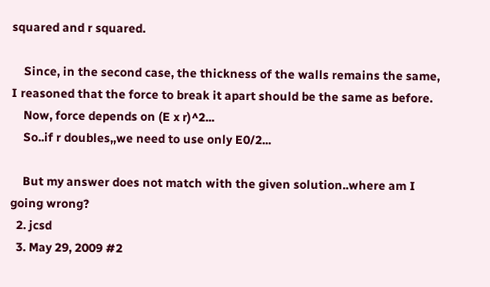squared and r squared.

    Since, in the second case, the thickness of the walls remains the same, I reasoned that the force to break it apart should be the same as before.
    Now, force depends on (E x r)^2...
    So..if r doubles,,we need to use only E0/2...

    But my answer does not match with the given solution..where am I going wrong?
  2. jcsd
  3. May 29, 2009 #2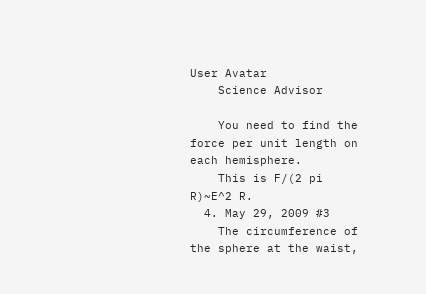User Avatar
    Science Advisor

    You need to find the force per unit length on each hemisphere.
    This is F/(2 pi R)~E^2 R.
  4. May 29, 2009 #3
    The circumference of the sphere at the waist,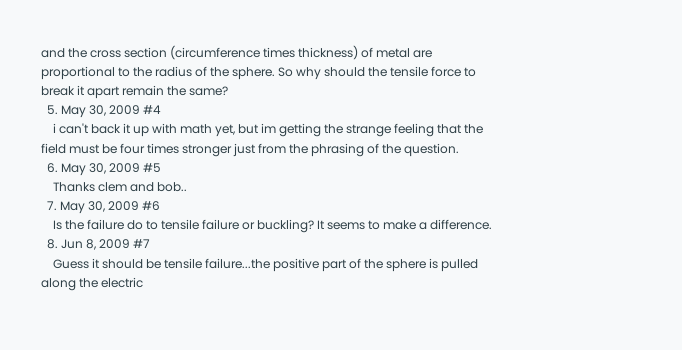and the cross section (circumference times thickness) of metal are proportional to the radius of the sphere. So why should the tensile force to break it apart remain the same?
  5. May 30, 2009 #4
    i can't back it up with math yet, but im getting the strange feeling that the field must be four times stronger just from the phrasing of the question.
  6. May 30, 2009 #5
    Thanks clem and bob..
  7. May 30, 2009 #6
    Is the failure do to tensile failure or buckling? It seems to make a difference.
  8. Jun 8, 2009 #7
    Guess it should be tensile failure...the positive part of the sphere is pulled along the electric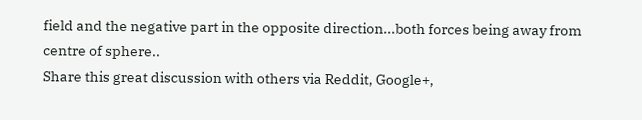field and the negative part in the opposite direction...both forces being away from centre of sphere..
Share this great discussion with others via Reddit, Google+,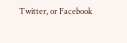Twitter, or Facebook